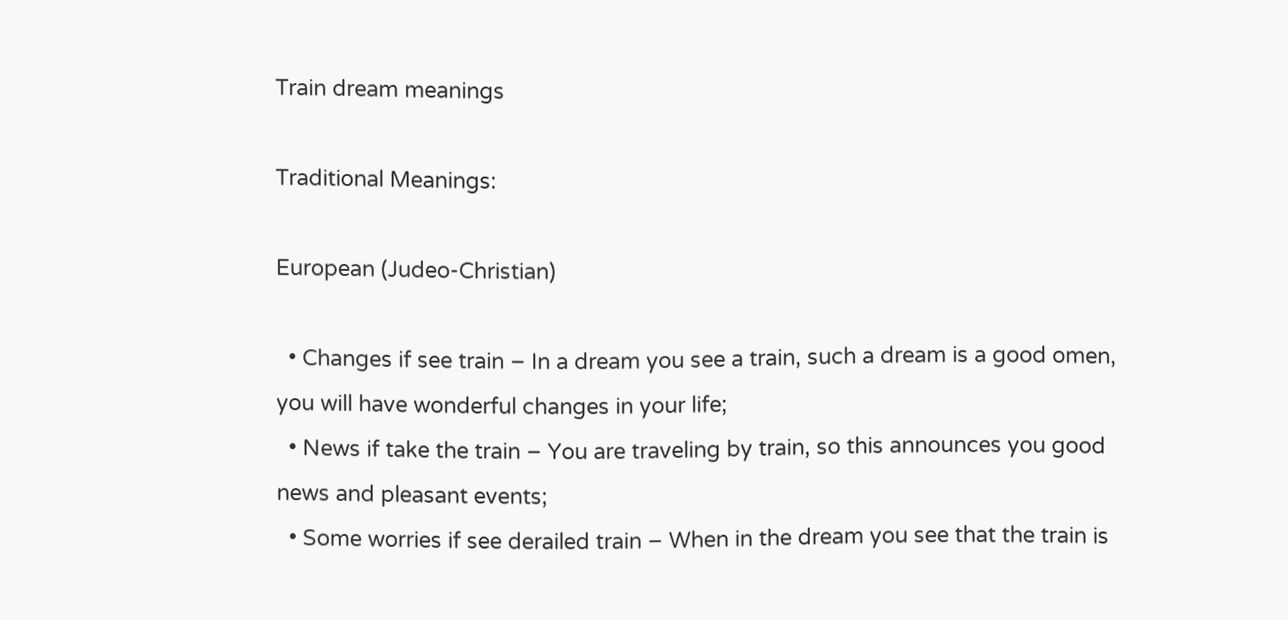Train dream meanings

Traditional Meanings:

European (Judeo-Christian)

  • Changes if see train – In a dream you see a train, such a dream is a good omen, you will have wonderful changes in your life;
  • News if take the train – You are traveling by train, so this announces you good news and pleasant events;
  • Some worries if see derailed train – When in the dream you see that the train is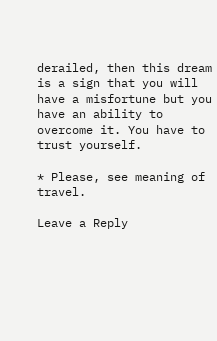derailed, then this dream is a sign that you will have a misfortune but you have an ability to overcome it. You have to trust yourself.

* Please, see meaning of travel.

Leave a Reply